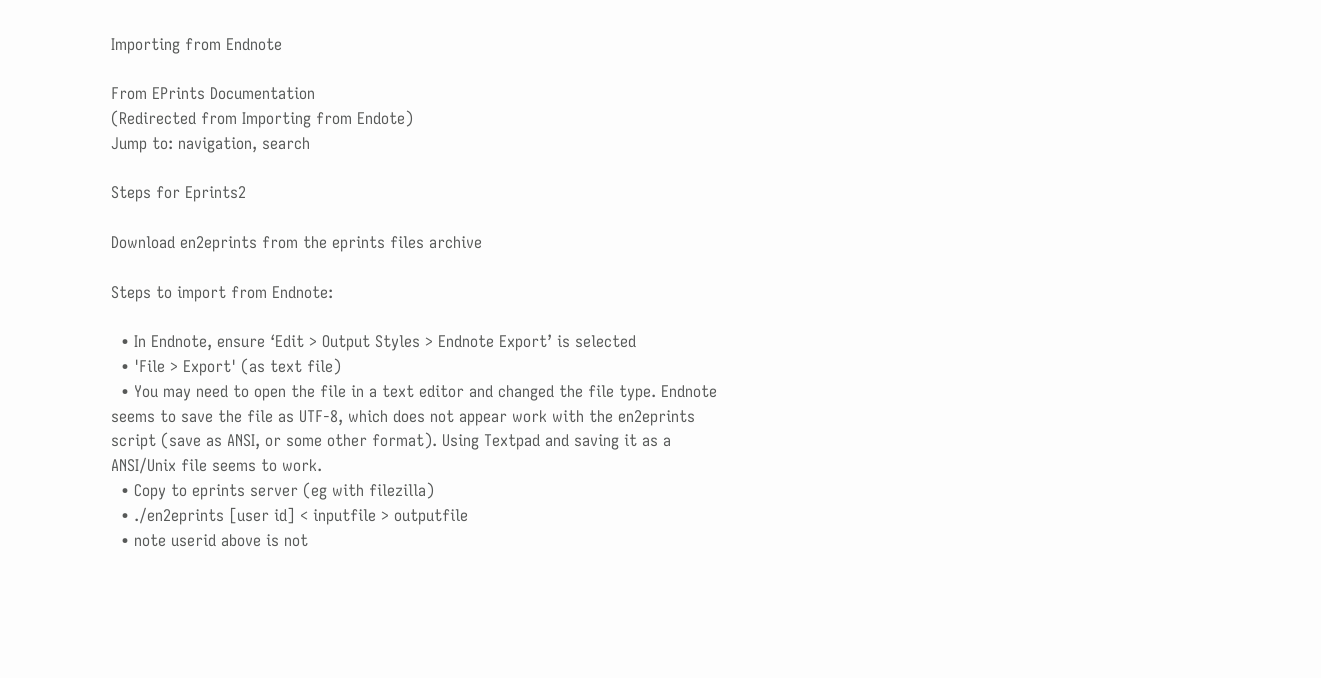Importing from Endnote

From EPrints Documentation
(Redirected from Importing from Endote)
Jump to: navigation, search

Steps for Eprints2

Download en2eprints from the eprints files archive

Steps to import from Endnote:

  • In Endnote, ensure ‘Edit > Output Styles > Endnote Export’ is selected
  • 'File > Export' (as text file)
  • You may need to open the file in a text editor and changed the file type. Endnote seems to save the file as UTF-8, which does not appear work with the en2eprints script (save as ANSI, or some other format). Using Textpad and saving it as a ANSI/Unix file seems to work.
  • Copy to eprints server (eg with filezilla)
  • ./en2eprints [user id] < inputfile > outputfile
  • note userid above is not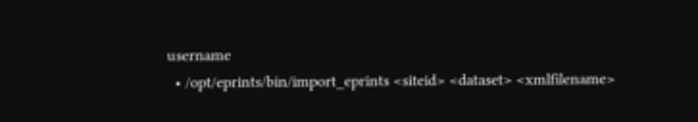username
  • /opt/eprints/bin/import_eprints <siteid> <dataset> <xmlfilename>